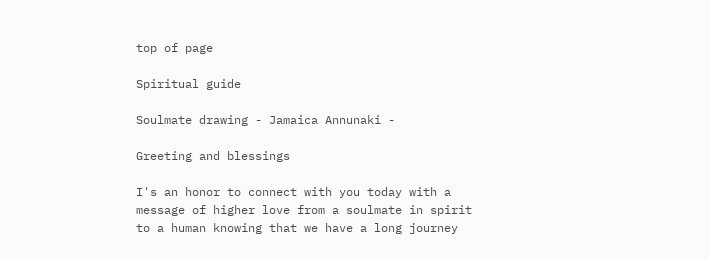top of page

Spiritual guide

Soulmate drawing - Jamaica Annunaki -

Greeting and blessings

I's an honor to connect with you today with a message of higher love from a soulmate in spirit to a human knowing that we have a long journey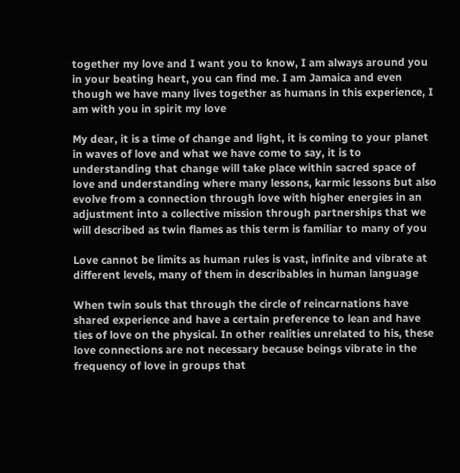together my love and I want you to know, I am always around you in your beating heart, you can find me. I am Jamaica and even though we have many lives together as humans in this experience, I am with you in spirit my love

My dear, it is a time of change and light, it is coming to your planet in waves of love and what we have come to say, it is to understanding that change will take place within sacred space of love and understanding where many lessons, karmic lessons but also evolve from a connection through love with higher energies in an adjustment into a collective mission through partnerships that we will described as twin flames as this term is familiar to many of you

Love cannot be limits as human rules is vast, infinite and vibrate at different levels, many of them in describables in human language

When twin souls that through the circle of reincarnations have shared experience and have a certain preference to lean and have ties of love on the physical. In other realities unrelated to his, these love connections are not necessary because beings vibrate in the frequency of love in groups that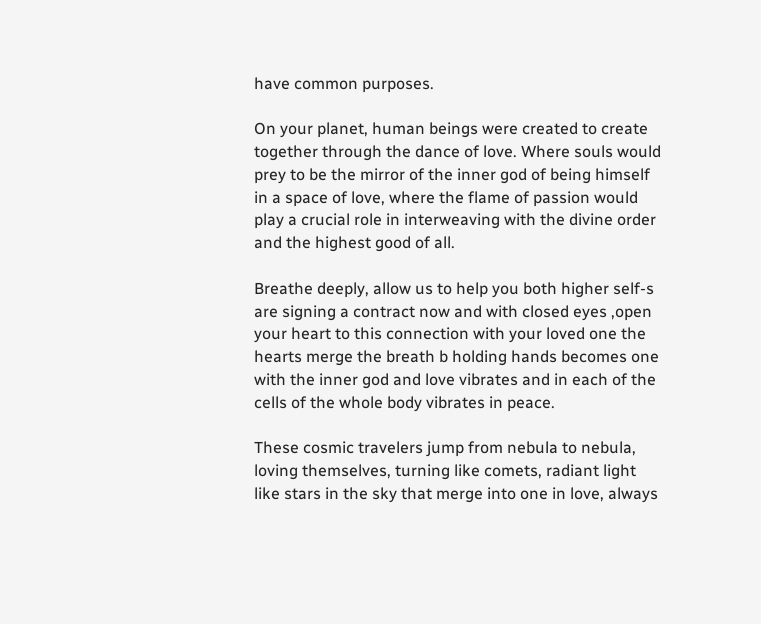have common purposes.

On your planet, human beings were created to create together through the dance of love. Where souls would prey to be the mirror of the inner god of being himself in a space of love, where the flame of passion would play a crucial role in interweaving with the divine order and the highest good of all.

Breathe deeply, allow us to help you both higher self-s are signing a contract now and with closed eyes ,open your heart to this connection with your loved one the hearts merge the breath b holding hands becomes one with the inner god and love vibrates and in each of the cells of the whole body vibrates in peace.

These cosmic travelers jump from nebula to nebula, loving themselves, turning like comets, radiant light like stars in the sky that merge into one in love, always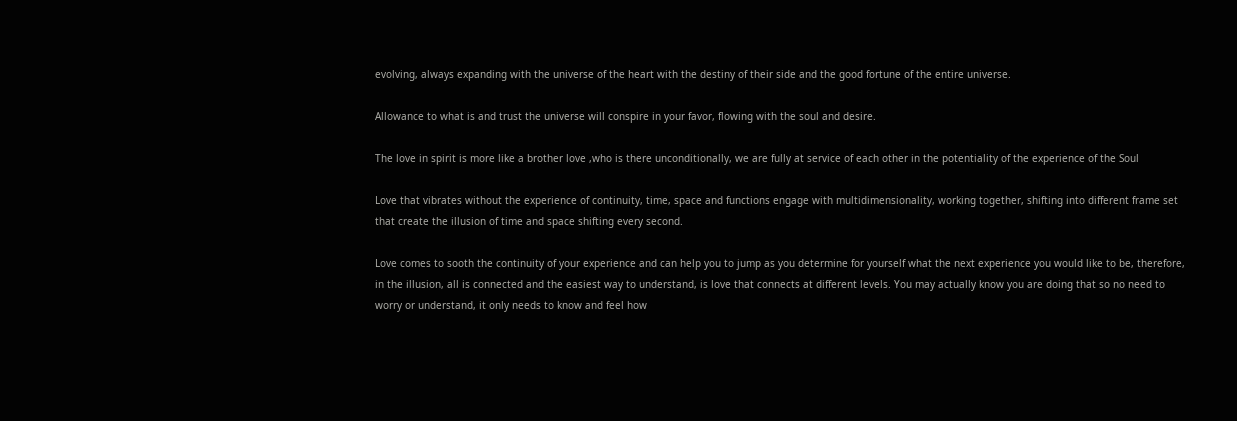evolving, always expanding with the universe of the heart with the destiny of their side and the good fortune of the entire universe.

Allowance to what is and trust the universe will conspire in your favor, flowing with the soul and desire.

The love in spirit is more like a brother love ,who is there unconditionally, we are fully at service of each other in the potentiality of the experience of the Soul

Love that vibrates without the experience of continuity, time, space and functions engage with multidimensionality, working together, shifting into different frame set that create the illusion of time and space shifting every second.

Love comes to sooth the continuity of your experience and can help you to jump as you determine for yourself what the next experience you would like to be, therefore, in the illusion, all is connected and the easiest way to understand, is love that connects at different levels. You may actually know you are doing that so no need to worry or understand, it only needs to know and feel how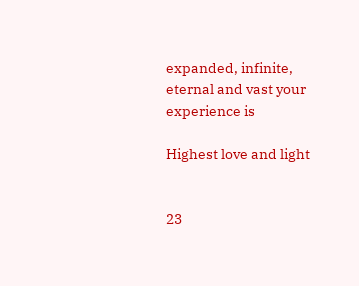expanded, infinite, eternal and vast your experience is

Highest love and light


23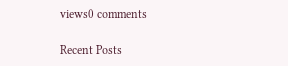views0 comments

Recent Posts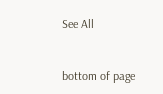See All


bottom of page